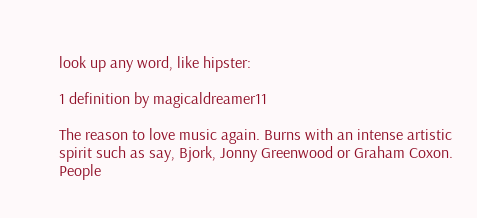look up any word, like hipster:

1 definition by magicaldreamer11

The reason to love music again. Burns with an intense artistic spirit such as say, Bjork, Jonny Greenwood or Graham Coxon. People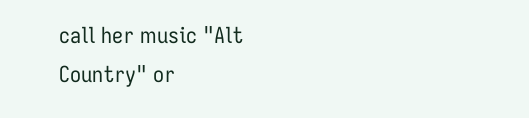call her music "Alt Country" or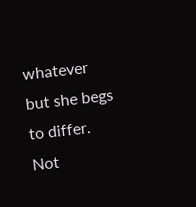whatever but she begs to differ. Not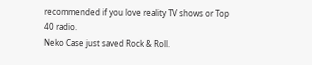recommended if you love reality TV shows or Top 40 radio.
Neko Case just saved Rock & Roll.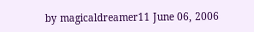by magicaldreamer11 June 06, 2006